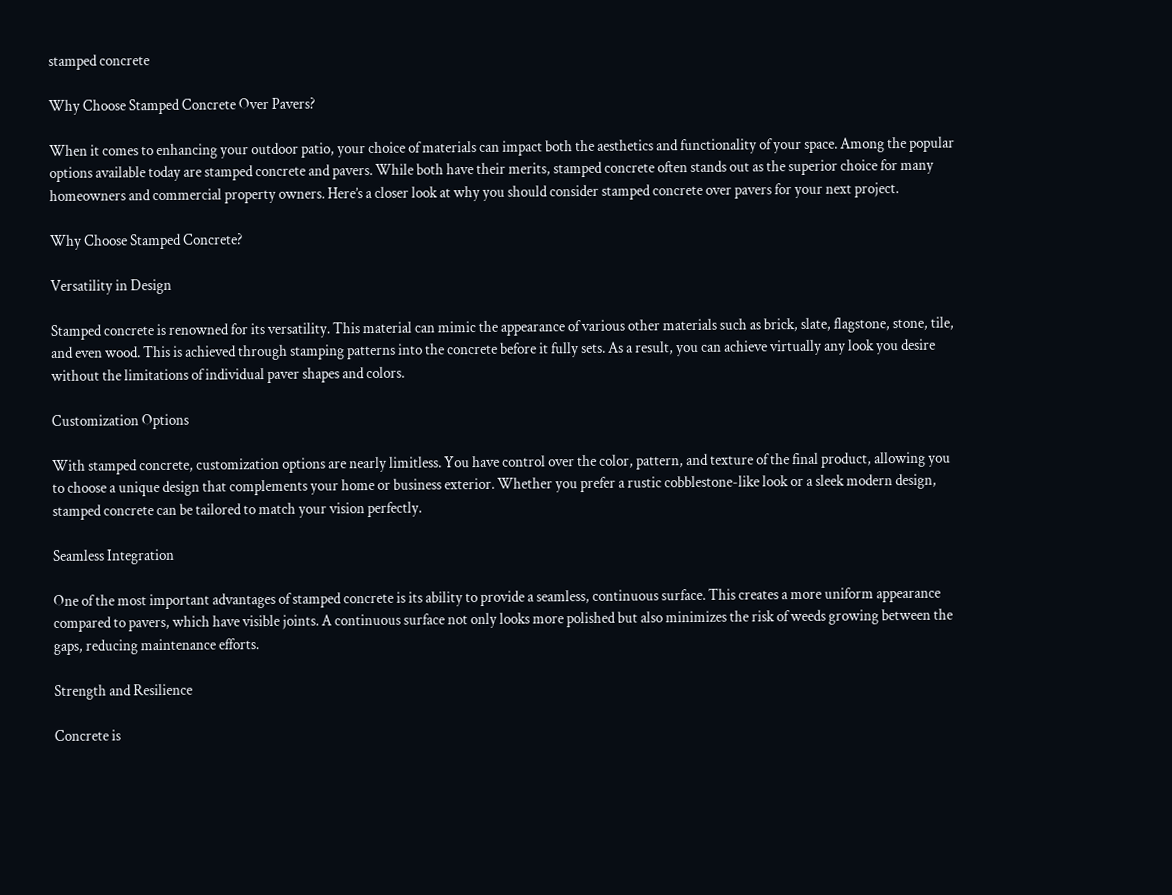stamped concrete

Why Choose Stamped Concrete Over Pavers?

When it comes to enhancing your outdoor patio, your choice of materials can impact both the aesthetics and functionality of your space. Among the popular options available today are stamped concrete and pavers. While both have their merits, stamped concrete often stands out as the superior choice for many homeowners and commercial property owners. Here’s a closer look at why you should consider stamped concrete over pavers for your next project.

Why Choose Stamped Concrete?

Versatility in Design

Stamped concrete is renowned for its versatility. This material can mimic the appearance of various other materials such as brick, slate, flagstone, stone, tile, and even wood. This is achieved through stamping patterns into the concrete before it fully sets. As a result, you can achieve virtually any look you desire without the limitations of individual paver shapes and colors.

Customization Options

With stamped concrete, customization options are nearly limitless. You have control over the color, pattern, and texture of the final product, allowing you to choose a unique design that complements your home or business exterior. Whether you prefer a rustic cobblestone-like look or a sleek modern design, stamped concrete can be tailored to match your vision perfectly.

Seamless Integration

One of the most important advantages of stamped concrete is its ability to provide a seamless, continuous surface. This creates a more uniform appearance compared to pavers, which have visible joints. A continuous surface not only looks more polished but also minimizes the risk of weeds growing between the gaps, reducing maintenance efforts.

Strength and Resilience

Concrete is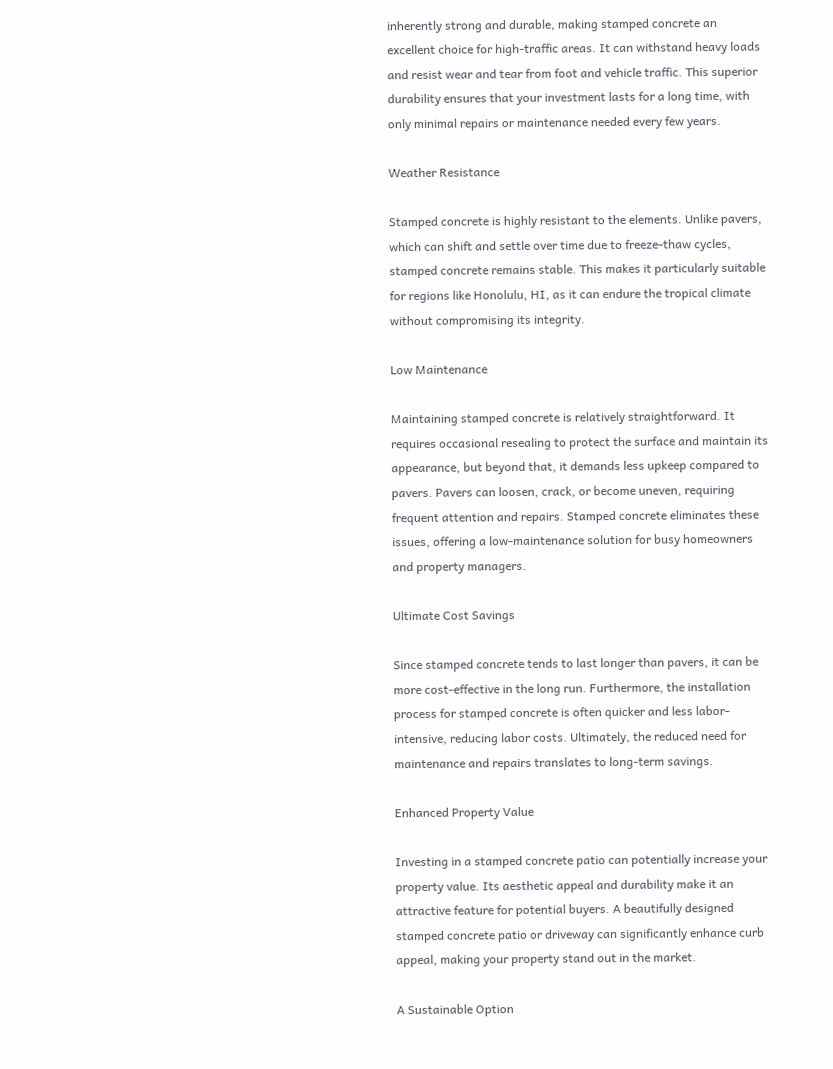inherently strong and durable, making stamped concrete an excellent choice for high-traffic areas. It can withstand heavy loads and resist wear and tear from foot and vehicle traffic. This superior durability ensures that your investment lasts for a long time, with only minimal repairs or maintenance needed every few years.

Weather Resistance

Stamped concrete is highly resistant to the elements. Unlike pavers, which can shift and settle over time due to freeze-thaw cycles, stamped concrete remains stable. This makes it particularly suitable for regions like Honolulu, HI, as it can endure the tropical climate without compromising its integrity.

Low Maintenance

Maintaining stamped concrete is relatively straightforward. It requires occasional resealing to protect the surface and maintain its appearance, but beyond that, it demands less upkeep compared to pavers. Pavers can loosen, crack, or become uneven, requiring frequent attention and repairs. Stamped concrete eliminates these issues, offering a low-maintenance solution for busy homeowners and property managers.

Ultimate Cost Savings

Since stamped concrete tends to last longer than pavers, it can be more cost-effective in the long run. Furthermore, the installation process for stamped concrete is often quicker and less labor-intensive, reducing labor costs. Ultimately, the reduced need for maintenance and repairs translates to long-term savings.

Enhanced Property Value

Investing in a stamped concrete patio can potentially increase your property value. Its aesthetic appeal and durability make it an attractive feature for potential buyers. A beautifully designed stamped concrete patio or driveway can significantly enhance curb appeal, making your property stand out in the market.

A Sustainable Option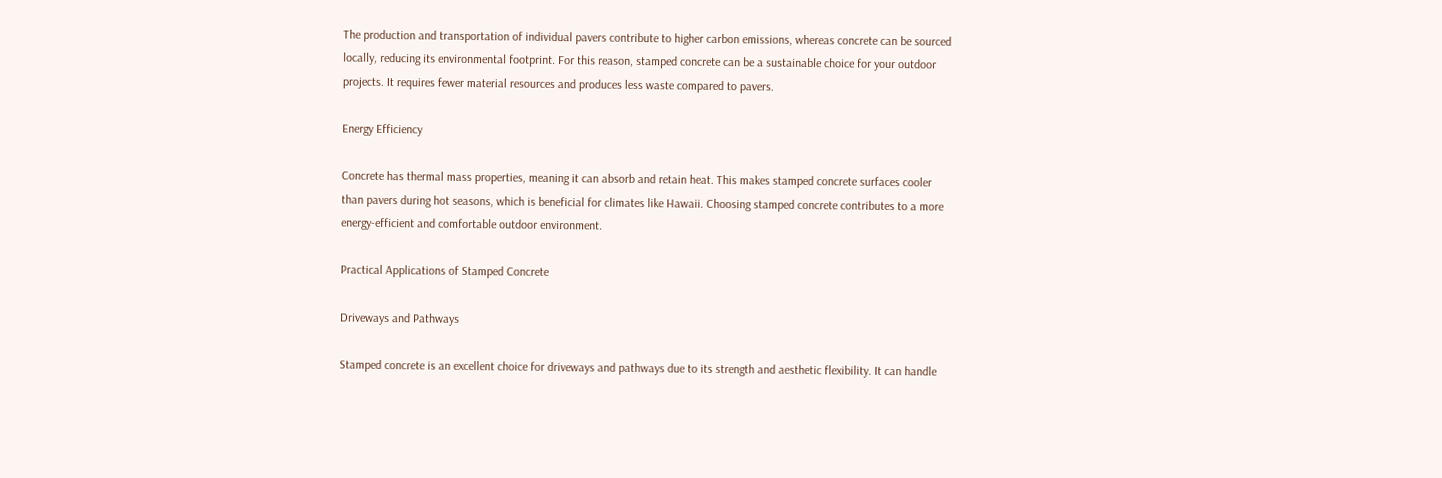The production and transportation of individual pavers contribute to higher carbon emissions, whereas concrete can be sourced locally, reducing its environmental footprint. For this reason, stamped concrete can be a sustainable choice for your outdoor projects. It requires fewer material resources and produces less waste compared to pavers.

Energy Efficiency

Concrete has thermal mass properties, meaning it can absorb and retain heat. This makes stamped concrete surfaces cooler than pavers during hot seasons, which is beneficial for climates like Hawaii. Choosing stamped concrete contributes to a more energy-efficient and comfortable outdoor environment.

Practical Applications of Stamped Concrete

Driveways and Pathways

Stamped concrete is an excellent choice for driveways and pathways due to its strength and aesthetic flexibility. It can handle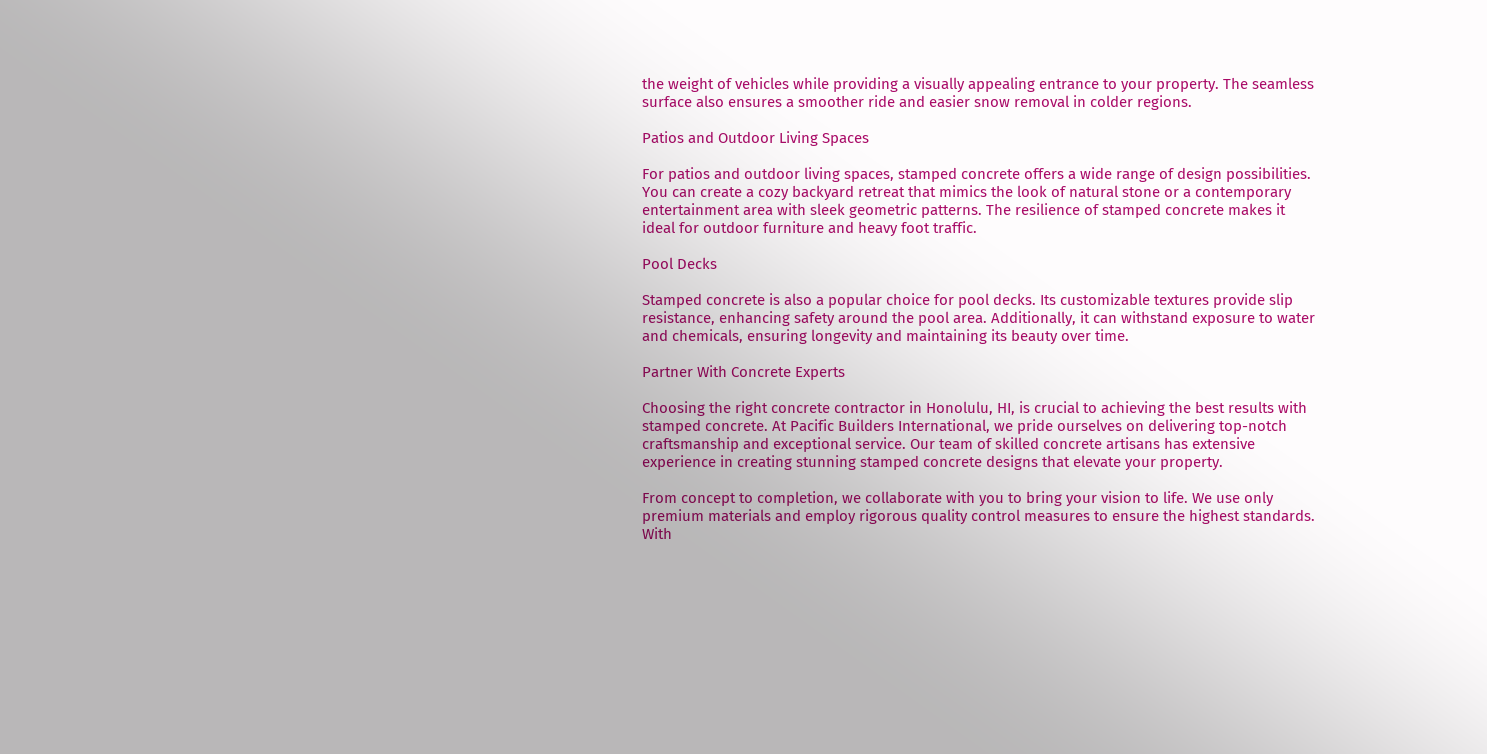the weight of vehicles while providing a visually appealing entrance to your property. The seamless surface also ensures a smoother ride and easier snow removal in colder regions.

Patios and Outdoor Living Spaces

For patios and outdoor living spaces, stamped concrete offers a wide range of design possibilities. You can create a cozy backyard retreat that mimics the look of natural stone or a contemporary entertainment area with sleek geometric patterns. The resilience of stamped concrete makes it ideal for outdoor furniture and heavy foot traffic.

Pool Decks

Stamped concrete is also a popular choice for pool decks. Its customizable textures provide slip resistance, enhancing safety around the pool area. Additionally, it can withstand exposure to water and chemicals, ensuring longevity and maintaining its beauty over time.

Partner With Concrete Experts

Choosing the right concrete contractor in Honolulu, HI, is crucial to achieving the best results with stamped concrete. At Pacific Builders International, we pride ourselves on delivering top-notch craftsmanship and exceptional service. Our team of skilled concrete artisans has extensive experience in creating stunning stamped concrete designs that elevate your property.

From concept to completion, we collaborate with you to bring your vision to life. We use only premium materials and employ rigorous quality control measures to ensure the highest standards. With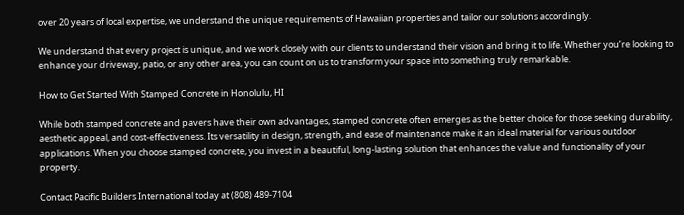over 20 years of local expertise, we understand the unique requirements of Hawaiian properties and tailor our solutions accordingly.

We understand that every project is unique, and we work closely with our clients to understand their vision and bring it to life. Whether you’re looking to enhance your driveway, patio, or any other area, you can count on us to transform your space into something truly remarkable.

How to Get Started With Stamped Concrete in Honolulu, HI

While both stamped concrete and pavers have their own advantages, stamped concrete often emerges as the better choice for those seeking durability, aesthetic appeal, and cost-effectiveness. Its versatility in design, strength, and ease of maintenance make it an ideal material for various outdoor applications. When you choose stamped concrete, you invest in a beautiful, long-lasting solution that enhances the value and functionality of your property.

Contact Pacific Builders International today at (808) 489-7104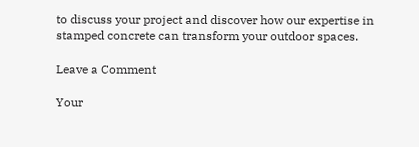to discuss your project and discover how our expertise in stamped concrete can transform your outdoor spaces.

Leave a Comment

Your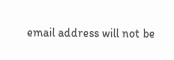email address will not be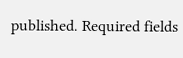published. Required fields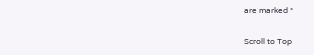are marked *

Scroll to Top